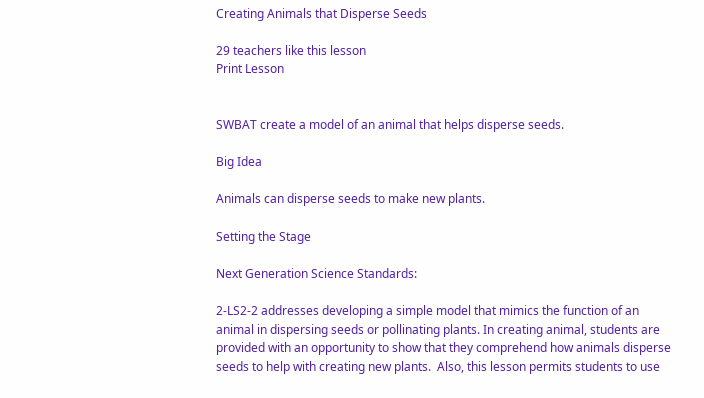Creating Animals that Disperse Seeds

29 teachers like this lesson
Print Lesson


SWBAT create a model of an animal that helps disperse seeds.

Big Idea

Animals can disperse seeds to make new plants.

Setting the Stage

Next Generation Science Standards:

2-LS2-2 addresses developing a simple model that mimics the function of an animal in dispersing seeds or pollinating plants. In creating animal, students are provided with an opportunity to show that they comprehend how animals disperse seeds to help with creating new plants.  Also, this lesson permits students to use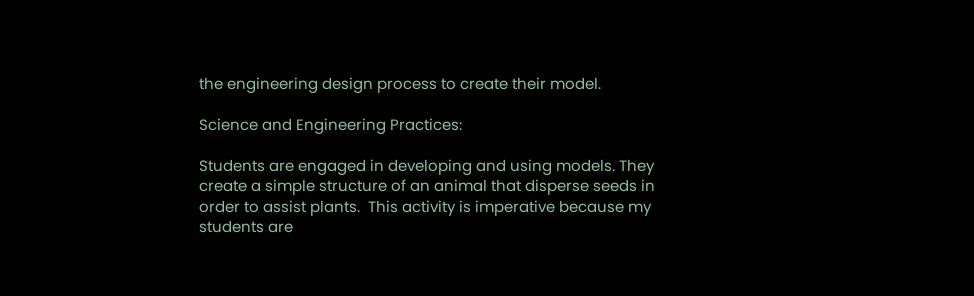the engineering design process to create their model.

Science and Engineering Practices:

Students are engaged in developing and using models. They create a simple structure of an animal that disperse seeds in order to assist plants.  This activity is imperative because my students are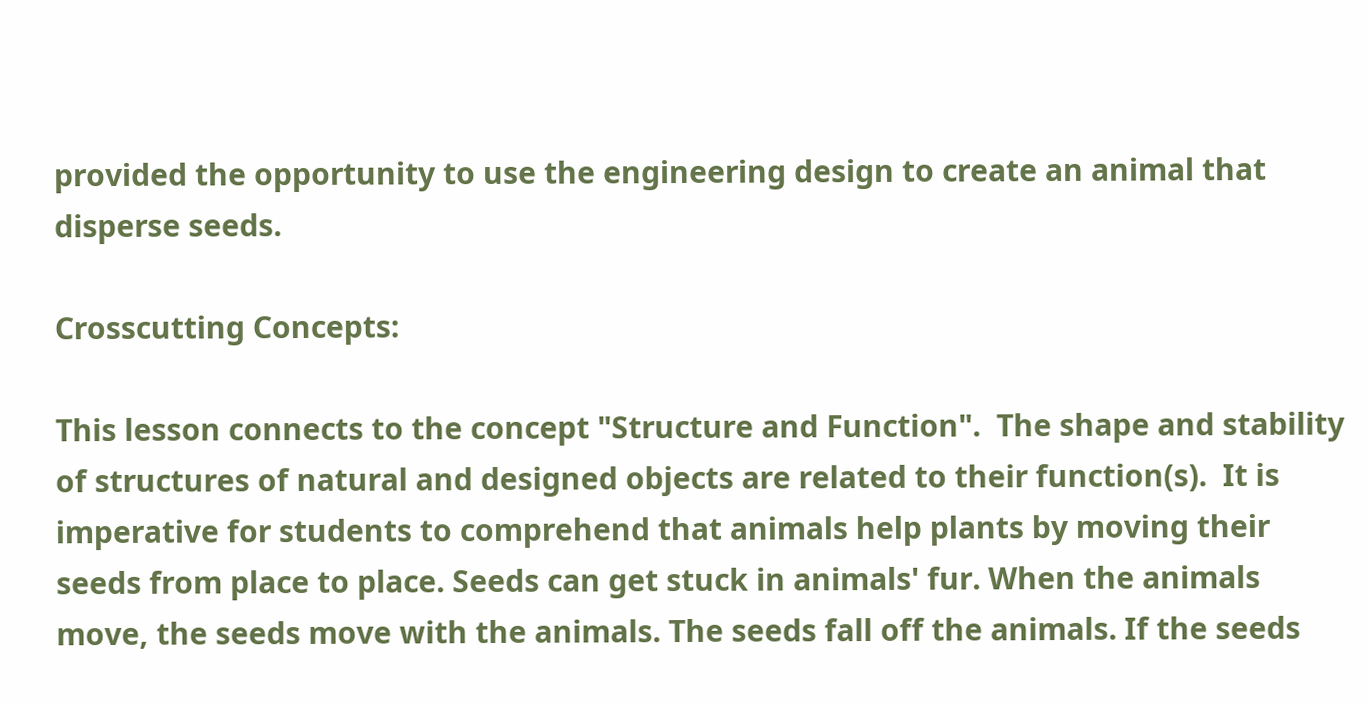provided the opportunity to use the engineering design to create an animal that disperse seeds.

Crosscutting Concepts:

This lesson connects to the concept "Structure and Function".  The shape and stability of structures of natural and designed objects are related to their function(s).  It is imperative for students to comprehend that animals help plants by moving their seeds from place to place. Seeds can get stuck in animals' fur. When the animals move, the seeds move with the animals. The seeds fall off the animals. If the seeds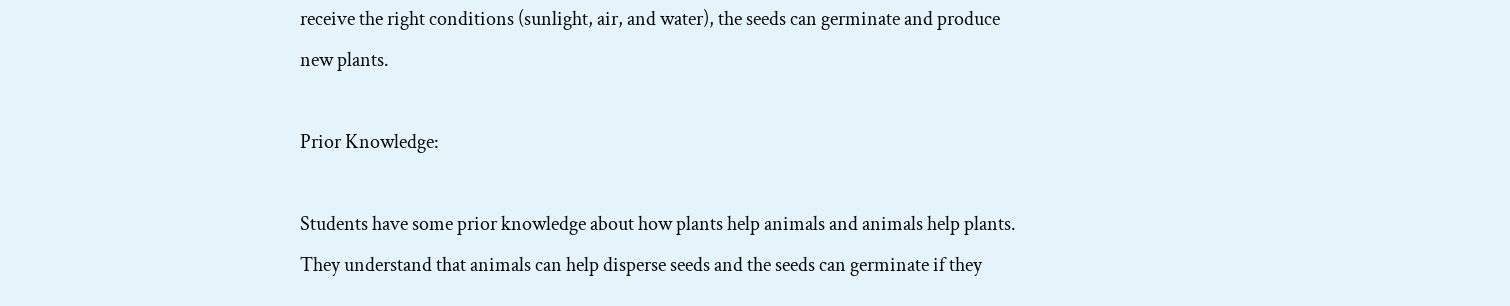receive the right conditions (sunlight, air, and water), the seeds can germinate and produce new plants.

Prior Knowledge:

Students have some prior knowledge about how plants help animals and animals help plants. They understand that animals can help disperse seeds and the seeds can germinate if they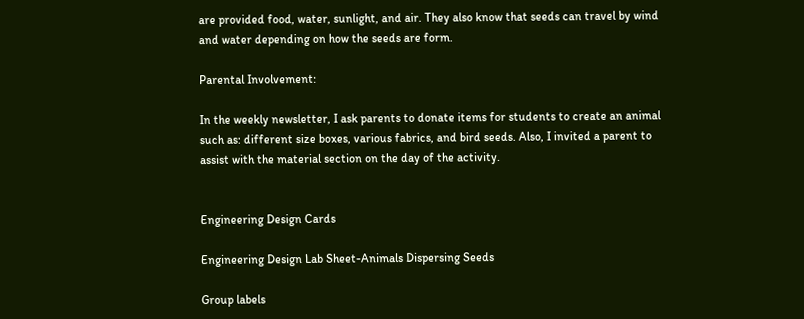are provided food, water, sunlight, and air. They also know that seeds can travel by wind and water depending on how the seeds are form.

Parental Involvement:

In the weekly newsletter, I ask parents to donate items for students to create an animal such as: different size boxes, various fabrics, and bird seeds. Also, I invited a parent to assist with the material section on the day of the activity.


Engineering Design Cards

Engineering Design Lab Sheet-Animals Dispersing Seeds

Group labels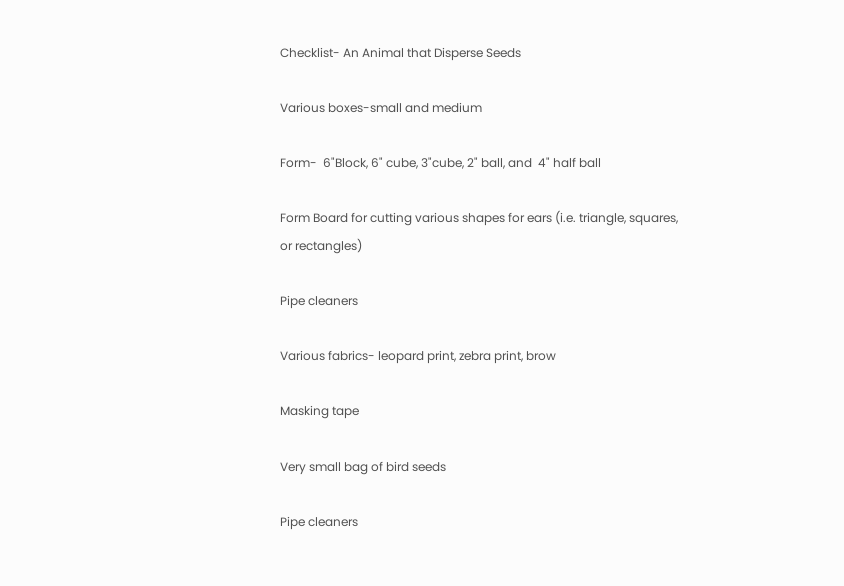Checklist- An Animal that Disperse Seeds

Various boxes-small and medium

Form-  6"Block, 6" cube, 3"cube, 2" ball, and  4" half ball

Form Board for cutting various shapes for ears (i.e. triangle, squares, or rectangles)

Pipe cleaners

Various fabrics- leopard print, zebra print, brow

Masking tape

Very small bag of bird seeds

Pipe cleaners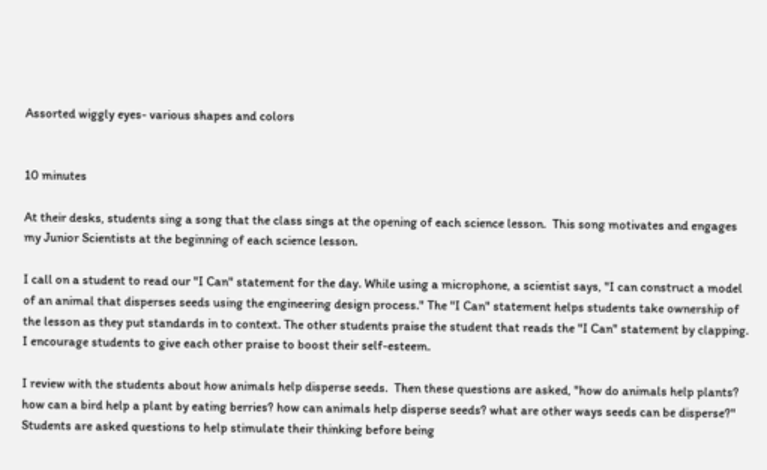Assorted wiggly eyes- various shapes and colors


10 minutes

At their desks, students sing a song that the class sings at the opening of each science lesson.  This song motivates and engages my Junior Scientists at the beginning of each science lesson.

I call on a student to read our "I Can" statement for the day. While using a microphone, a scientist says, "I can construct a model of an animal that disperses seeds using the engineering design process." The "I Can" statement helps students take ownership of the lesson as they put standards in to context. The other students praise the student that reads the "I Can" statement by clapping.  I encourage students to give each other praise to boost their self-esteem.

I review with the students about how animals help disperse seeds.  Then these questions are asked, "how do animals help plants? how can a bird help a plant by eating berries? how can animals help disperse seeds? what are other ways seeds can be disperse?"  Students are asked questions to help stimulate their thinking before being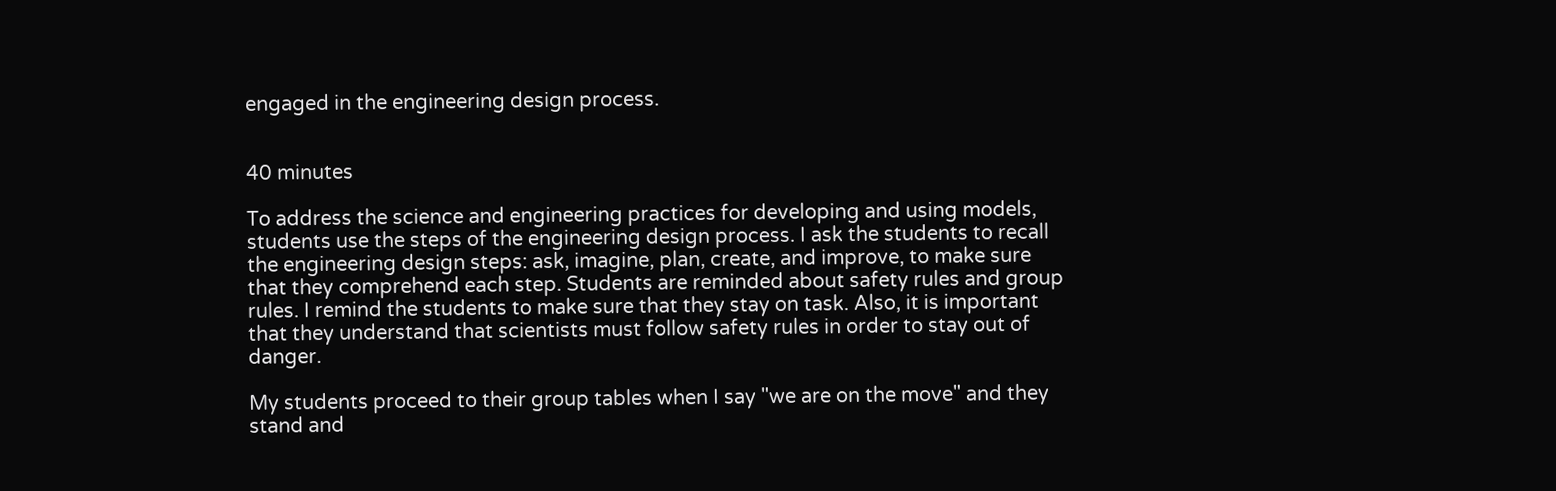engaged in the engineering design process.


40 minutes

To address the science and engineering practices for developing and using models, students use the steps of the engineering design process. I ask the students to recall the engineering design steps: ask, imagine, plan, create, and improve, to make sure that they comprehend each step. Students are reminded about safety rules and group rules. I remind the students to make sure that they stay on task. Also, it is important that they understand that scientists must follow safety rules in order to stay out of danger.

My students proceed to their group tables when I say "we are on the move" and they stand and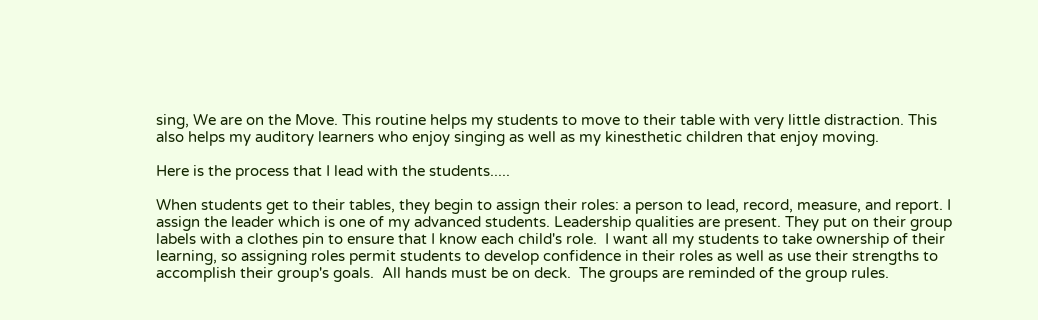sing, We are on the Move. This routine helps my students to move to their table with very little distraction. This also helps my auditory learners who enjoy singing as well as my kinesthetic children that enjoy moving.

Here is the process that I lead with the students.....

When students get to their tables, they begin to assign their roles: a person to lead, record, measure, and report. I assign the leader which is one of my advanced students. Leadership qualities are present. They put on their group labels with a clothes pin to ensure that I know each child's role.  I want all my students to take ownership of their learning, so assigning roles permit students to develop confidence in their roles as well as use their strengths to accomplish their group's goals.  All hands must be on deck.  The groups are reminded of the group rules.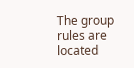The group rules are located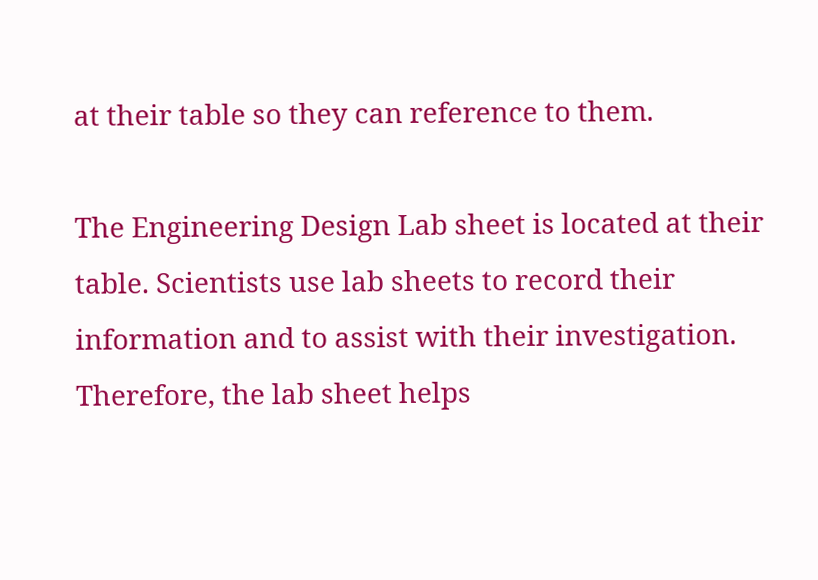at their table so they can reference to them.

The Engineering Design Lab sheet is located at their table. Scientists use lab sheets to record their information and to assist with their investigation. Therefore, the lab sheet helps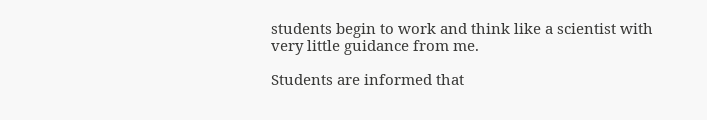students begin to work and think like a scientist with very little guidance from me.

Students are informed that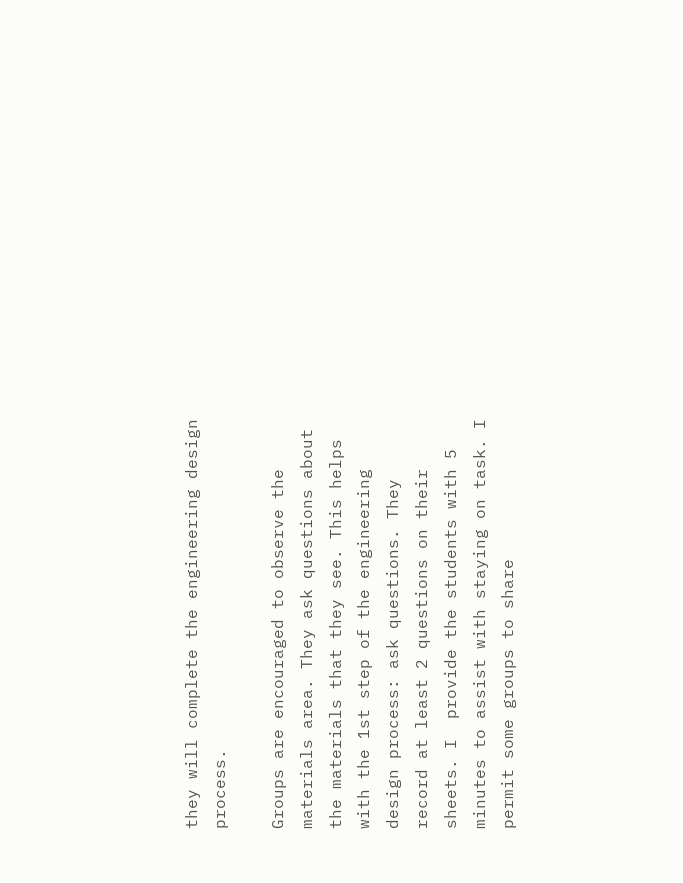they will complete the engineering design process.

Groups are encouraged to observe the materials area. They ask questions about the materials that they see. This helps with the 1st step of the engineering design process: ask questions. They record at least 2 questions on their sheets. I  provide the students with 5 minutes to assist with staying on task. I permit some groups to share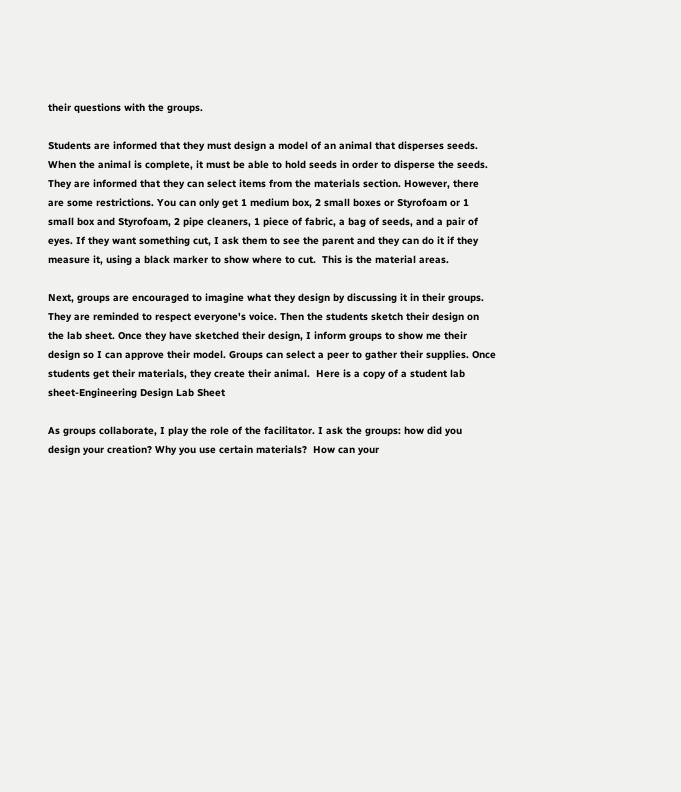their questions with the groups.

Students are informed that they must design a model of an animal that disperses seeds. When the animal is complete, it must be able to hold seeds in order to disperse the seeds. They are informed that they can select items from the materials section. However, there are some restrictions. You can only get 1 medium box, 2 small boxes or Styrofoam or 1 small box and Styrofoam, 2 pipe cleaners, 1 piece of fabric, a bag of seeds, and a pair of eyes. If they want something cut, I ask them to see the parent and they can do it if they measure it, using a black marker to show where to cut.  This is the material areas.

Next, groups are encouraged to imagine what they design by discussing it in their groups. They are reminded to respect everyone's voice. Then the students sketch their design on the lab sheet. Once they have sketched their design, I inform groups to show me their design so I can approve their model. Groups can select a peer to gather their supplies. Once students get their materials, they create their animal.  Here is a copy of a student lab sheet-Engineering Design Lab Sheet

As groups collaborate, I play the role of the facilitator. I ask the groups: how did you design your creation? Why you use certain materials?  How can your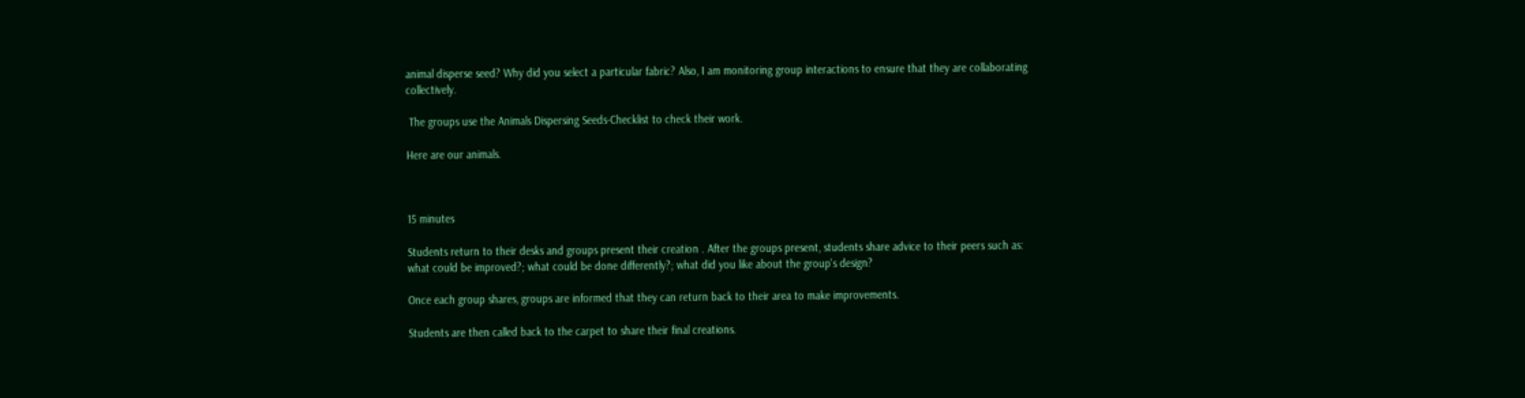animal disperse seed? Why did you select a particular fabric? Also, I am monitoring group interactions to ensure that they are collaborating collectively.

 The groups use the Animals Dispersing Seeds-Checklist to check their work.

Here are our animals.



15 minutes

Students return to their desks and groups present their creation . After the groups present, students share advice to their peers such as: what could be improved?; what could be done differently?; what did you like about the group's design?

Once each group shares, groups are informed that they can return back to their area to make improvements.

Students are then called back to the carpet to share their final creations.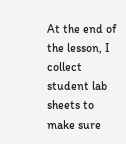At the end of the lesson, I collect student lab sheets to make sure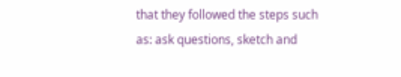that they followed the steps such as: ask questions, sketch and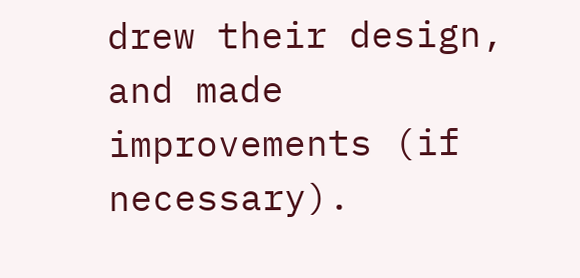drew their design, and made improvements (if necessary).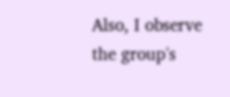Also, I observe the group's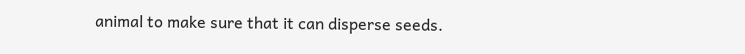animal to make sure that it can disperse seeds.